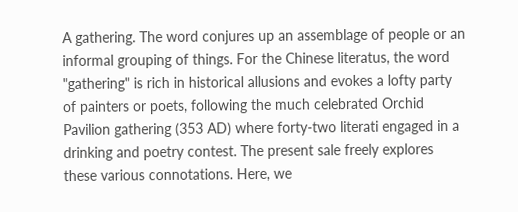A gathering. The word conjures up an assemblage of people or an informal grouping of things. For the Chinese literatus, the word "gathering" is rich in historical allusions and evokes a lofty party of painters or poets, following the much celebrated Orchid Pavilion gathering (353 AD) where forty-two literati engaged in a drinking and poetry contest. The present sale freely explores these various connotations. Here, we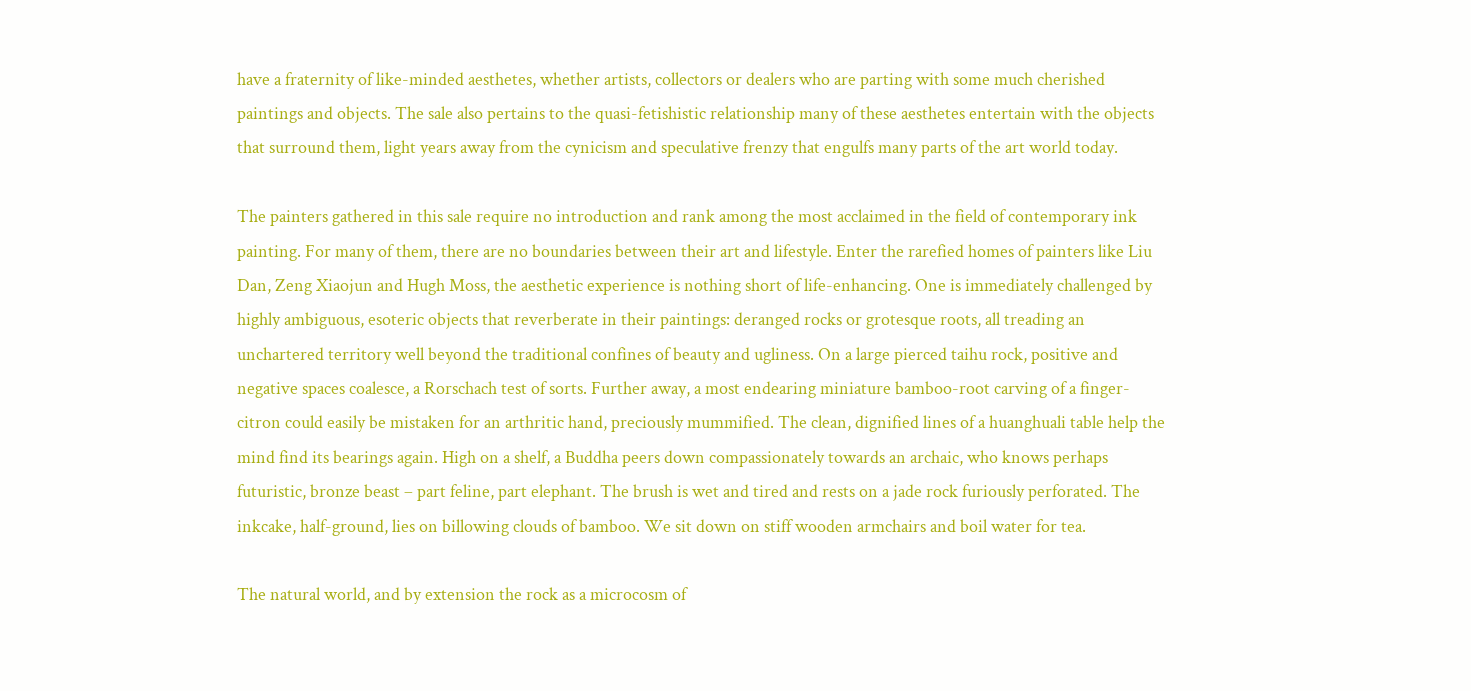have a fraternity of like-minded aesthetes, whether artists, collectors or dealers who are parting with some much cherished paintings and objects. The sale also pertains to the quasi-fetishistic relationship many of these aesthetes entertain with the objects that surround them, light years away from the cynicism and speculative frenzy that engulfs many parts of the art world today.

The painters gathered in this sale require no introduction and rank among the most acclaimed in the field of contemporary ink painting. For many of them, there are no boundaries between their art and lifestyle. Enter the rarefied homes of painters like Liu Dan, Zeng Xiaojun and Hugh Moss, the aesthetic experience is nothing short of life-enhancing. One is immediately challenged by highly ambiguous, esoteric objects that reverberate in their paintings: deranged rocks or grotesque roots, all treading an unchartered territory well beyond the traditional confines of beauty and ugliness. On a large pierced taihu rock, positive and negative spaces coalesce, a Rorschach test of sorts. Further away, a most endearing miniature bamboo-root carving of a finger-citron could easily be mistaken for an arthritic hand, preciously mummified. The clean, dignified lines of a huanghuali table help the mind find its bearings again. High on a shelf, a Buddha peers down compassionately towards an archaic, who knows perhaps futuristic, bronze beast – part feline, part elephant. The brush is wet and tired and rests on a jade rock furiously perforated. The inkcake, half-ground, lies on billowing clouds of bamboo. We sit down on stiff wooden armchairs and boil water for tea.

The natural world, and by extension the rock as a microcosm of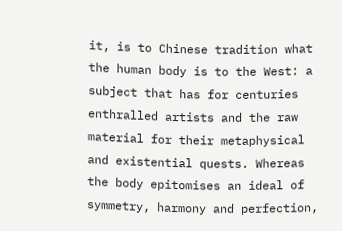it, is to Chinese tradition what the human body is to the West: a subject that has for centuries enthralled artists and the raw material for their metaphysical and existential quests. Whereas the body epitomises an ideal of symmetry, harmony and perfection,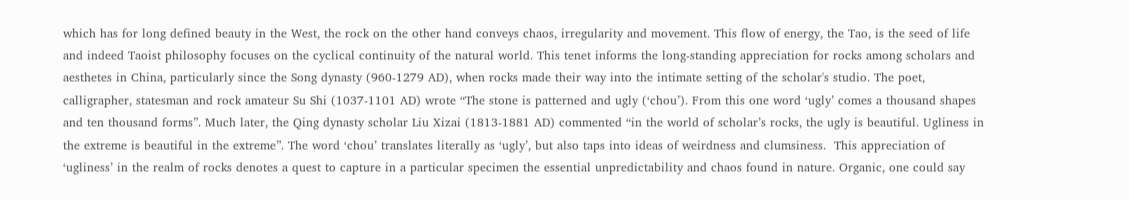which has for long defined beauty in the West, the rock on the other hand conveys chaos, irregularity and movement. This flow of energy, the Tao, is the seed of life and indeed Taoist philosophy focuses on the cyclical continuity of the natural world. This tenet informs the long-standing appreciation for rocks among scholars and aesthetes in China, particularly since the Song dynasty (960-1279 AD), when rocks made their way into the intimate setting of the scholar's studio. The poet, calligrapher, statesman and rock amateur Su Shi (1037-1101 AD) wrote “The stone is patterned and ugly (‘chou’). From this one word ‘ugly’ comes a thousand shapes and ten thousand forms”. Much later, the Qing dynasty scholar Liu Xizai (1813-1881 AD) commented “in the world of scholar’s rocks, the ugly is beautiful. Ugliness in the extreme is beautiful in the extreme”. The word ‘chou’ translates literally as ‘ugly’, but also taps into ideas of weirdness and clumsiness.  This appreciation of ‘ugliness’ in the realm of rocks denotes a quest to capture in a particular specimen the essential unpredictability and chaos found in nature. Organic, one could say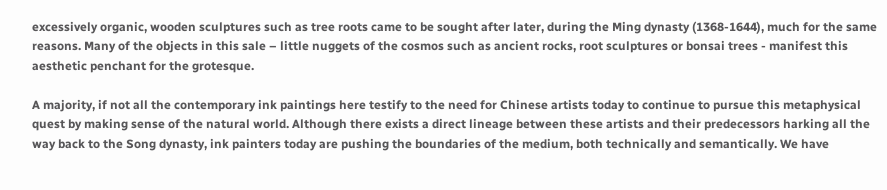excessively organic, wooden sculptures such as tree roots came to be sought after later, during the Ming dynasty (1368-1644), much for the same reasons. Many of the objects in this sale – little nuggets of the cosmos such as ancient rocks, root sculptures or bonsai trees - manifest this aesthetic penchant for the grotesque.

A majority, if not all the contemporary ink paintings here testify to the need for Chinese artists today to continue to pursue this metaphysical quest by making sense of the natural world. Although there exists a direct lineage between these artists and their predecessors harking all the way back to the Song dynasty, ink painters today are pushing the boundaries of the medium, both technically and semantically. We have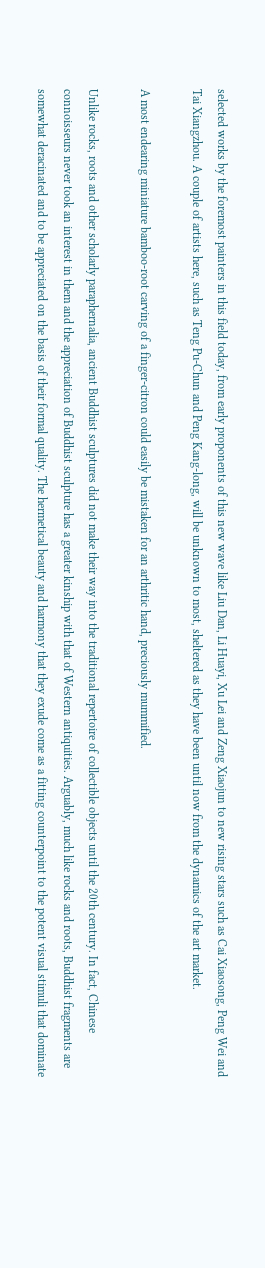selected works by the foremost painters in this field today, from early proponents of this new wave like Liu Dan, Li Huayi, Xu Lei and Zeng Xiaojun to new rising stars such as Cai Xiaosong, Peng Wei and Tai Xiangzhou. A couple of artists here, such as Teng Pu-Chun and Peng Kang-long, will be unknown to most, sheltered as they have been until now from the dynamics of the art market.

A most endearing miniature bamboo-root carving of a finger-citron could easily be mistaken for an arthritic hand, preciously mummified.

Unlike rocks, roots and other scholarly paraphernalia, ancient Buddhist sculptures did not make their way into the traditional repertoire of collectible objects until the 20th century. In fact, Chinese connoisseurs never took an interest in them and the appreciation of Buddhist sculpture has a greater kinship with that of Western antiquities. Arguably, much like rocks and roots, Buddhist fragments are somewhat deracinated and to be appreciated on the basis of their formal quality. The hermetical beauty and harmony that they exude come as a fitting counterpoint to the potent visual stimuli that dominate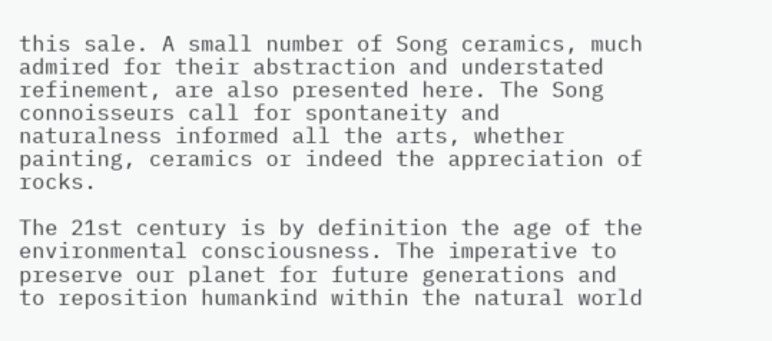this sale. A small number of Song ceramics, much admired for their abstraction and understated refinement, are also presented here. The Song connoisseurs call for spontaneity and naturalness informed all the arts, whether painting, ceramics or indeed the appreciation of rocks.

The 21st century is by definition the age of the environmental consciousness. The imperative to preserve our planet for future generations and to reposition humankind within the natural world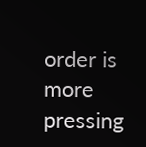order is more pressing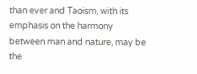than ever and Taoism, with its emphasis on the harmony between man and nature, may be the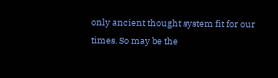only ancient thought system fit for our times. So may be the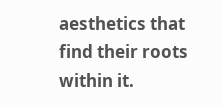aesthetics that find their roots within it.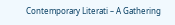Contemporary Literati – A Gathering